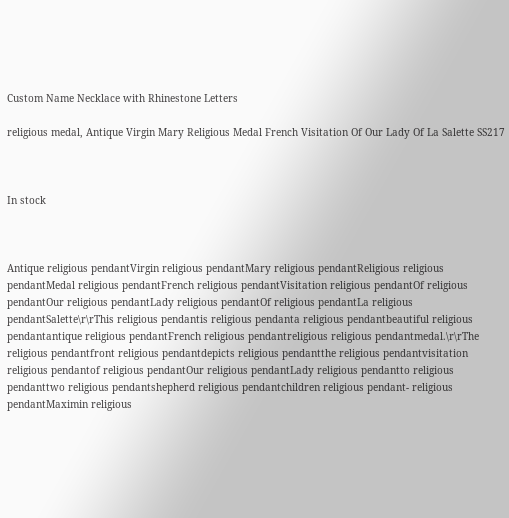Custom Name Necklace with Rhinestone Letters

religious medal, Antique Virgin Mary Religious Medal French Visitation Of Our Lady Of La Salette SS217



In stock



Antique religious pendantVirgin religious pendantMary religious pendantReligious religious pendantMedal religious pendantFrench religious pendantVisitation religious pendantOf religious pendantOur religious pendantLady religious pendantOf religious pendantLa religious pendantSalette\r\rThis religious pendantis religious pendanta religious pendantbeautiful religious pendantantique religious pendantFrench religious pendantreligious religious pendantmedal.\r\rThe religious pendantfront religious pendantdepicts religious pendantthe religious pendantvisitation religious pendantof religious pendantOur religious pendantLady religious pendantto religious pendanttwo religious pendantshepherd religious pendantchildren religious pendant- religious pendantMaximin religious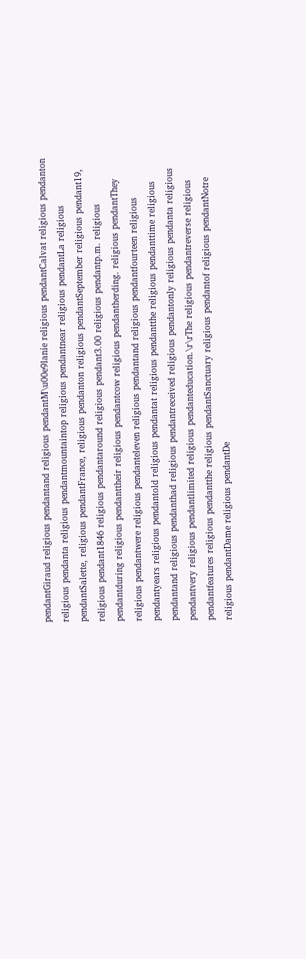pendantGiraud religious pendantand religious pendantM\u00e9lanie religious pendantCalvat religious pendanton religious pendanta religious pendantmountaintop religious pendantnear religious pendantLa religious pendantSalette, religious pendantFrance, religious pendanton religious pendantSeptember religious pendant19, religious pendant1846 religious pendantaround religious pendant3.00 religious pendantp.m. religious pendantduring religious pendanttheir religious pendantcow religious pendantherding. religious pendantThey religious pendantwere religious pendanteleven religious pendantand religious pendantfourteen religious pendantyears religious pendantold religious pendantat religious pendantthe religious pendanttime religious pendantand religious pendanthad religious pendantreceived religious pendantonly religious pendanta religious pendantvery religious pendantlimited religious pendanteducation.\r\rThe religious pendantreverse religious pendantfeatures religious pendantthe religious pendantSanctuary religious pendantof religious pendantNotre religious pendantDame religious pendantDe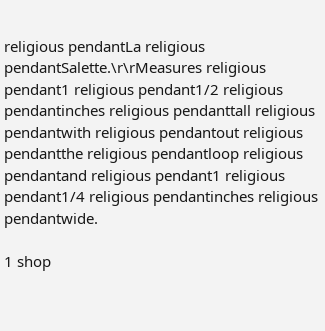religious pendantLa religious pendantSalette.\r\rMeasures religious pendant1 religious pendant1/2 religious pendantinches religious pendanttall religious pendantwith religious pendantout religious pendantthe religious pendantloop religious pendantand religious pendant1 religious pendant1/4 religious pendantinches religious pendantwide.

1 shop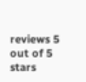reviews 5 out of 5 stars